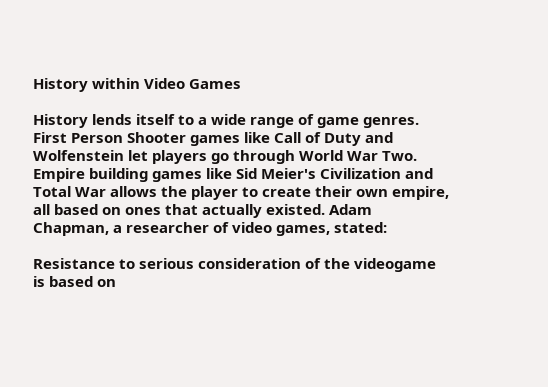History within Video Games

History lends itself to a wide range of game genres. First Person Shooter games like Call of Duty and Wolfenstein let players go through World War Two. Empire building games like Sid Meier's Civilization and Total War allows the player to create their own empire, all based on ones that actually existed. Adam Chapman, a researcher of video games, stated:

Resistance to serious consideration of the videogame is based on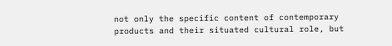not only the specific content of contemporary products and their situated cultural role, but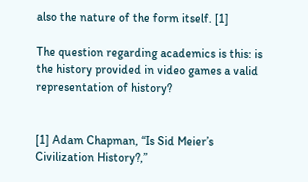also the nature of the form itself. [1]

The question regarding academics is this: is the history provided in video games a valid representation of history?


[1] Adam Chapman, “Is Sid Meier’s Civilization History?,”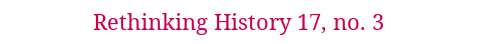Rethinking History 17, no. 3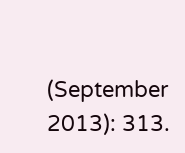(September 2013): 313.